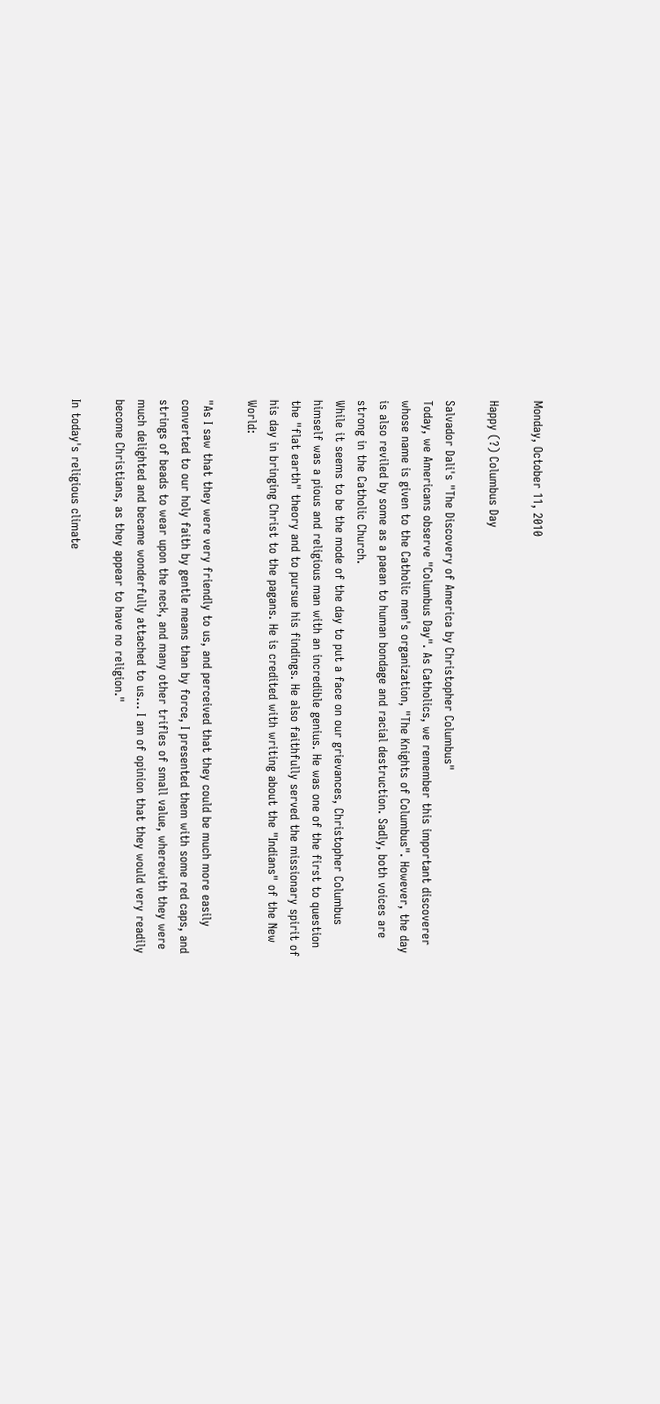Monday, October 11, 2010

Happy (?) Columbus Day

Salvador Dali's "The Discovery of America by Christopher Columbus"
Today, we Americans observe "Columbus Day". As Catholics, we remember this important discoverer whose name is given to the Catholic men's organization, "The Knights of Columbus". However, the day is also reviled by some as a paean to human bondage and racial destruction. Sadly, both voices are strong in the Catholic Church.
While it seems to be the mode of the day to put a face on our grievances, Christopher Columbus himself was a pious and religious man with an incredible genius. He was one of the first to question the "flat earth" theory and to pursue his findings. He also faithfully served the missionary spirit of his day in bringing Christ to the pagans. He is credited with writing about the "Indians" of the New World:

"As I saw that they were very friendly to us, and perceived that they could be much more easily converted to our holy faith by gentle means than by force, I presented them with some red caps, and strings of beads to wear upon the neck, and many other trifles of small value, wherewith they were much delighted and became wonderfully attached to us... I am of opinion that they would very readily become Christians, as they appear to have no religion."

In today's religious climate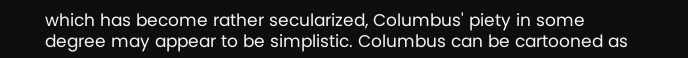which has become rather secularized, Columbus' piety in some degree may appear to be simplistic. Columbus can be cartooned as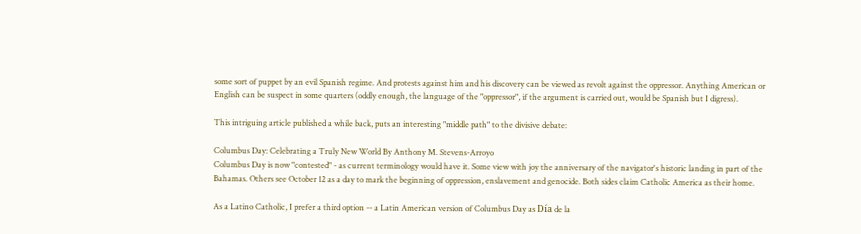some sort of puppet by an evil Spanish regime. And protests against him and his discovery can be viewed as revolt against the oppressor. Anything American or English can be suspect in some quarters (oddly enough, the language of the "oppressor", if the argument is carried out, would be Spanish but I digress).

This intriguing article published a while back, puts an interesting "middle path" to the divisive debate:

Columbus Day: Celebrating a Truly New World By Anthony M. Stevens-Arroyo
Columbus Day is now "contested" - as current terminology would have it. Some view with joy the anniversary of the navigator's historic landing in part of the Bahamas. Others see October 12 as a day to mark the beginning of oppression, enslavement and genocide. Both sides claim Catholic America as their home.

As a Latino Catholic, I prefer a third option -- a Latin American version of Columbus Day as Día de la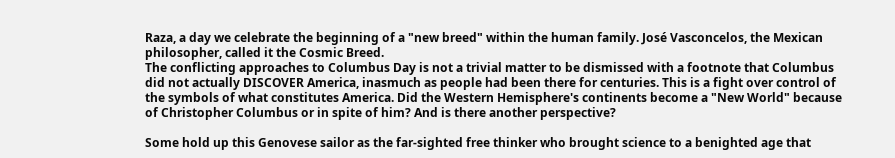Raza, a day we celebrate the beginning of a "new breed" within the human family. José Vasconcelos, the Mexican philosopher, called it the Cosmic Breed.
The conflicting approaches to Columbus Day is not a trivial matter to be dismissed with a footnote that Columbus did not actually DISCOVER America, inasmuch as people had been there for centuries. This is a fight over control of the symbols of what constitutes America. Did the Western Hemisphere's continents become a "New World" because of Christopher Columbus or in spite of him? And is there another perspective?

Some hold up this Genovese sailor as the far-sighted free thinker who brought science to a benighted age that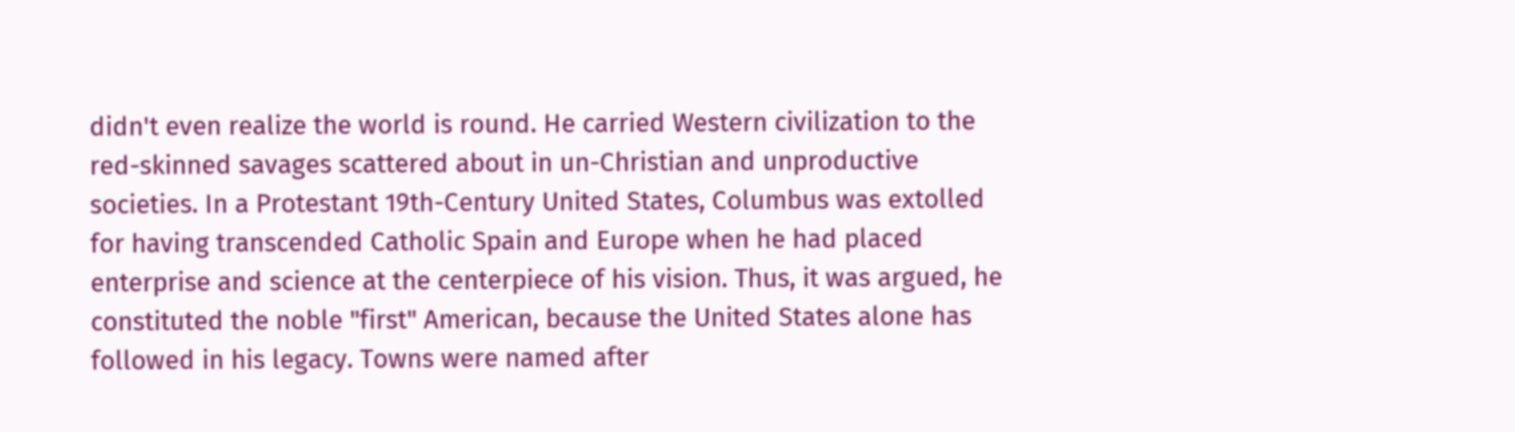didn't even realize the world is round. He carried Western civilization to the red-skinned savages scattered about in un-Christian and unproductive societies. In a Protestant 19th-Century United States, Columbus was extolled for having transcended Catholic Spain and Europe when he had placed enterprise and science at the centerpiece of his vision. Thus, it was argued, he constituted the noble "first" American, because the United States alone has followed in his legacy. Towns were named after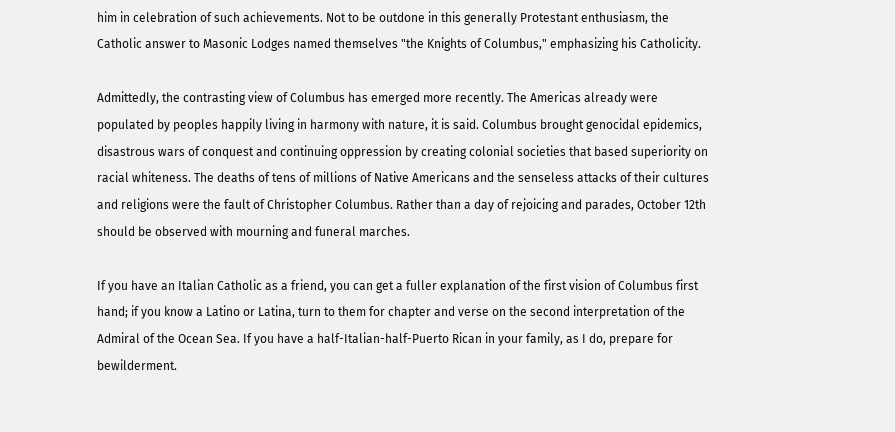him in celebration of such achievements. Not to be outdone in this generally Protestant enthusiasm, the Catholic answer to Masonic Lodges named themselves "the Knights of Columbus," emphasizing his Catholicity.

Admittedly, the contrasting view of Columbus has emerged more recently. The Americas already were populated by peoples happily living in harmony with nature, it is said. Columbus brought genocidal epidemics, disastrous wars of conquest and continuing oppression by creating colonial societies that based superiority on racial whiteness. The deaths of tens of millions of Native Americans and the senseless attacks of their cultures and religions were the fault of Christopher Columbus. Rather than a day of rejoicing and parades, October 12th should be observed with mourning and funeral marches.

If you have an Italian Catholic as a friend, you can get a fuller explanation of the first vision of Columbus first hand; if you know a Latino or Latina, turn to them for chapter and verse on the second interpretation of the Admiral of the Ocean Sea. If you have a half-Italian-half-Puerto Rican in your family, as I do, prepare for bewilderment.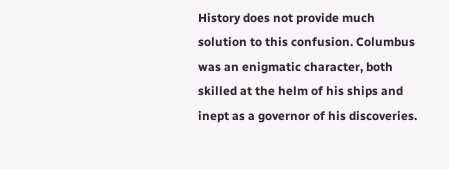History does not provide much solution to this confusion. Columbus was an enigmatic character, both skilled at the helm of his ships and inept as a governor of his discoveries.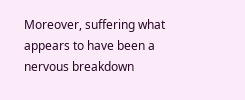Moreover, suffering what appears to have been a nervous breakdown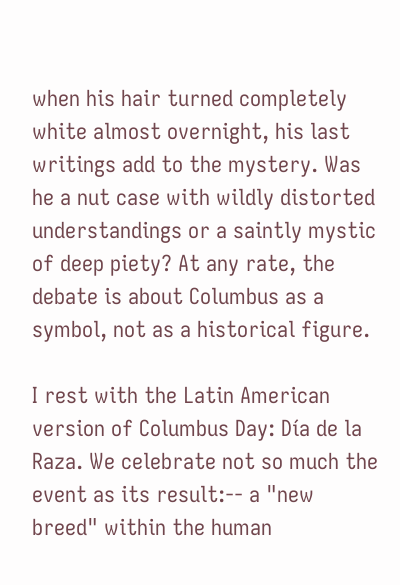when his hair turned completely white almost overnight, his last writings add to the mystery. Was he a nut case with wildly distorted understandings or a saintly mystic of deep piety? At any rate, the debate is about Columbus as a symbol, not as a historical figure.

I rest with the Latin American version of Columbus Day: Día de la Raza. We celebrate not so much the event as its result:-- a "new breed" within the human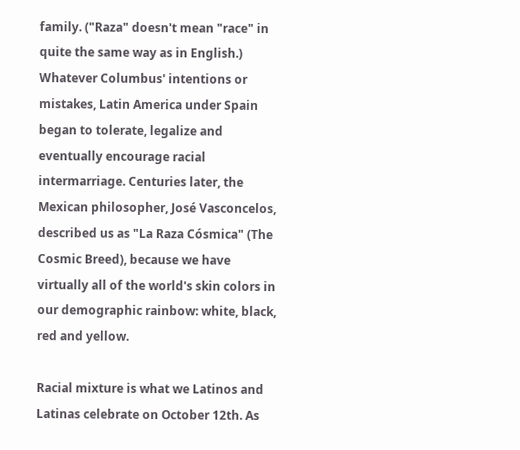family. ("Raza" doesn't mean "race" in quite the same way as in English.) Whatever Columbus' intentions or mistakes, Latin America under Spain began to tolerate, legalize and eventually encourage racial intermarriage. Centuries later, the Mexican philosopher, José Vasconcelos, described us as "La Raza Cósmica" (The Cosmic Breed), because we have virtually all of the world's skin colors in our demographic rainbow: white, black, red and yellow.

Racial mixture is what we Latinos and Latinas celebrate on October 12th. As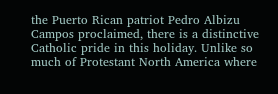the Puerto Rican patriot Pedro Albizu Campos proclaimed, there is a distinctive Catholic pride in this holiday. Unlike so much of Protestant North America where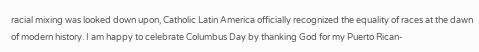racial mixing was looked down upon, Catholic Latin America officially recognized the equality of races at the dawn of modern history. I am happy to celebrate Columbus Day by thanking God for my Puerto Rican-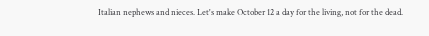Italian nephews and nieces. Let's make October 12 a day for the living, not for the dead.